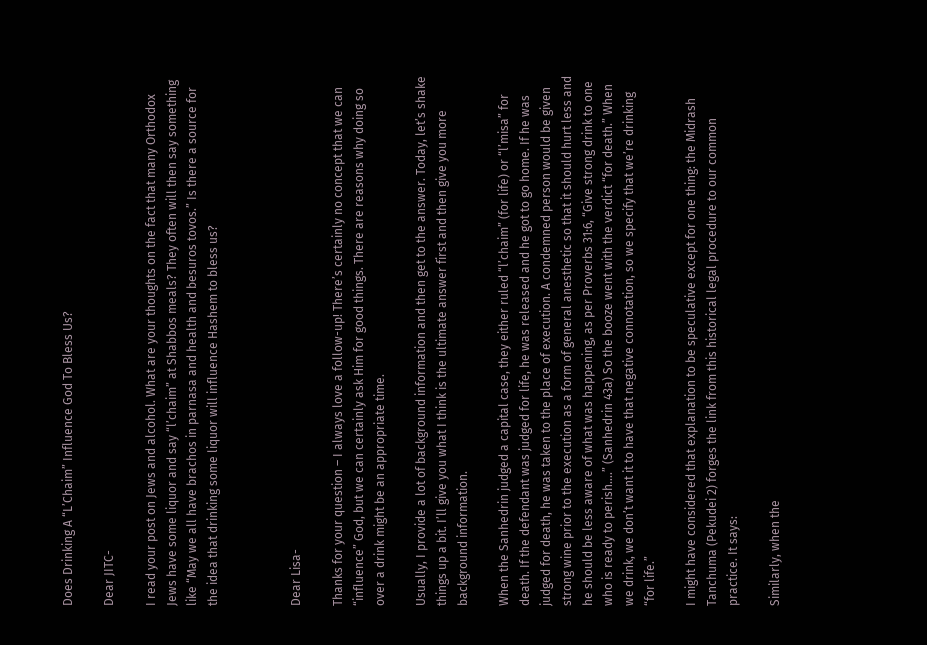Does Drinking A “L’Chaim” Influence God To Bless Us?

Dear JITC-

I read your post on Jews and alcohol. What are your thoughts on the fact that many Orthodox Jews have some liquor and say “l’chaim” at Shabbos meals? They often will then say something like “May we all have brachos in parnasa and health and besuros tovos.” Is there a source for the idea that drinking some liquor will influence Hashem to bless us?



Dear Lisa-

Thanks for your question – I always love a follow-up! There’s certainly no concept that we can “influence” God, but we can certainly ask Him for good things. There are reasons why doing so over a drink might be an appropriate time.

Usually, I provide a lot of background information and then get to the answer. Today, let’s shake things up a bit. I’ll give you what I think is the ultimate answer first and then give you more background information.

When the Sanhedrin judged a capital case, they either ruled “l’chaim” (for life) or “l’misa” for death. If the defendant was judged for life, he was released and he got to go home. If he was judged for death, he was taken to the place of execution. A condemned person would be given strong wine prior to the execution as a form of general anesthetic so that it should hurt less and he should be less aware of what was happening, as per Proverbs 31:6, “Give strong drink to one who is ready to perish….” (Sanhedrin 43a) So the booze went with the verdict “for death.” When we drink, we don’t want it to have that negative connotation, so we specify that we’re drinking “for life.”

I might have considered that explanation to be speculative except for one thing: the Midrash Tanchuma (Pekudei 2) forges the link from this historical legal procedure to our common practice. It says:

Similarly, when the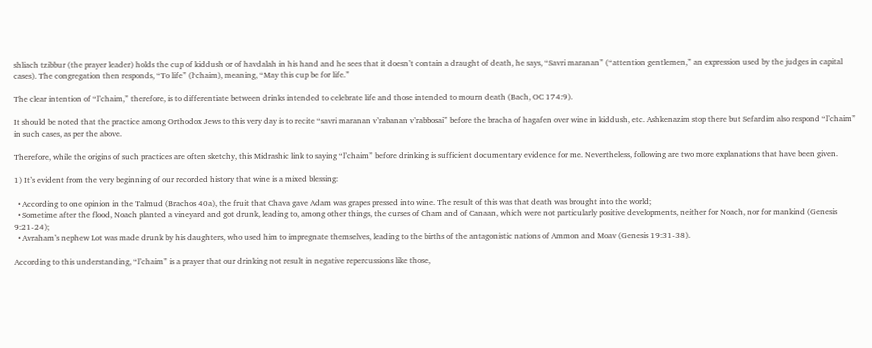shliach tzibbur (the prayer leader) holds the cup of kiddush or of havdalah in his hand and he sees that it doesn’t contain a draught of death, he says, “Savri maranan” (“attention gentlemen,” an expression used by the judges in capital cases). The congregation then responds, “To life” (l‘chaim), meaning, “May this cup be for life.”

The clear intention of “l’chaim,” therefore, is to differentiate between drinks intended to celebrate life and those intended to mourn death (Bach, OC 174:9).

It should be noted that the practice among Orthodox Jews to this very day is to recite “savri maranan v’rabanan v’rabbosai” before the bracha of hagafen over wine in kiddush, etc. Ashkenazim stop there but Sefardim also respond “l’chaim” in such cases, as per the above.

Therefore, while the origins of such practices are often sketchy, this Midrashic link to saying “l’chaim” before drinking is sufficient documentary evidence for me. Nevertheless, following are two more explanations that have been given.

1) It’s evident from the very beginning of our recorded history that wine is a mixed blessing:

  • According to one opinion in the Talmud (Brachos 40a), the fruit that Chava gave Adam was grapes pressed into wine. The result of this was that death was brought into the world;
  • Sometime after the flood, Noach planted a vineyard and got drunk, leading to, among other things, the curses of Cham and of Canaan, which were not particularly positive developments, neither for Noach, nor for mankind (Genesis 9:21-24);
  • Avraham’s nephew Lot was made drunk by his daughters, who used him to impregnate themselves, leading to the births of the antagonistic nations of Ammon and Moav (Genesis 19:31-38).

According to this understanding, “l’chaim” is a prayer that our drinking not result in negative repercussions like those,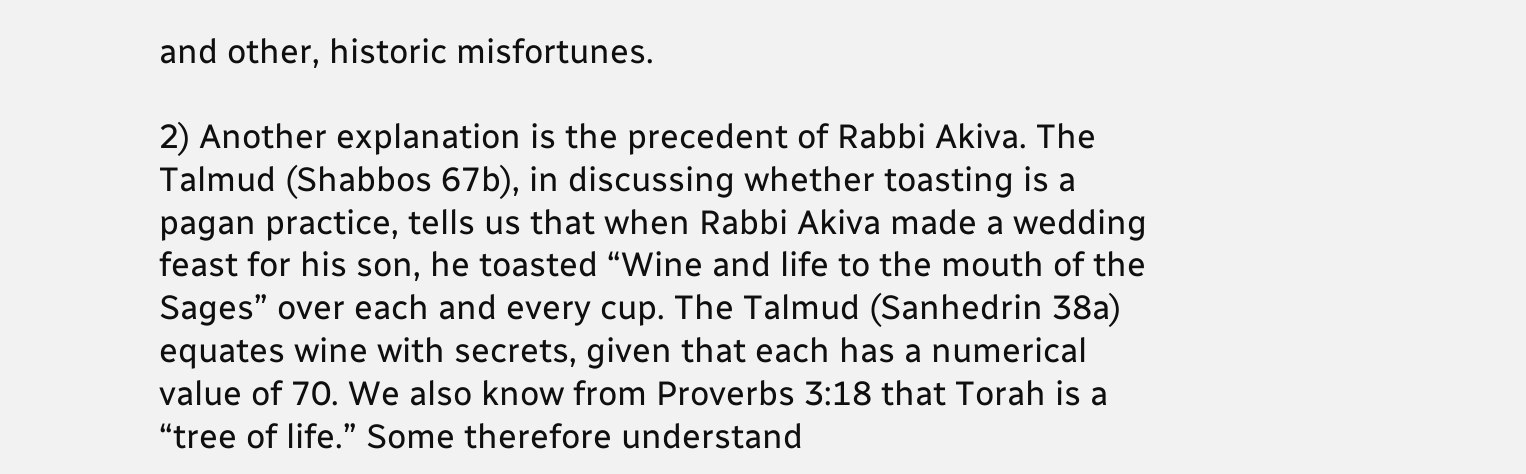and other, historic misfortunes.

2) Another explanation is the precedent of Rabbi Akiva. The Talmud (Shabbos 67b), in discussing whether toasting is a pagan practice, tells us that when Rabbi Akiva made a wedding feast for his son, he toasted “Wine and life to the mouth of the Sages” over each and every cup. The Talmud (Sanhedrin 38a) equates wine with secrets, given that each has a numerical value of 70. We also know from Proverbs 3:18 that Torah is a “tree of life.” Some therefore understand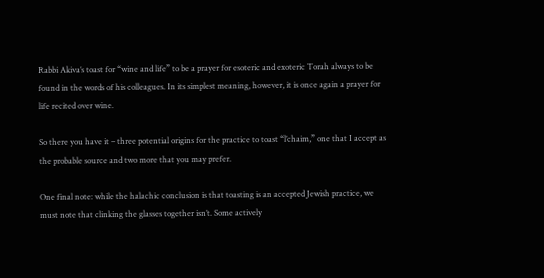Rabbi Akiva’s toast for “wine and life” to be a prayer for esoteric and exoteric Torah always to be found in the words of his colleagues. In its simplest meaning, however, it is once again a prayer for life recited over wine.

So there you have it – three potential origins for the practice to toast “l’chaim,” one that I accept as the probable source and two more that you may prefer.

One final note: while the halachic conclusion is that toasting is an accepted Jewish practice, we must note that clinking the glasses together isn’t. Some actively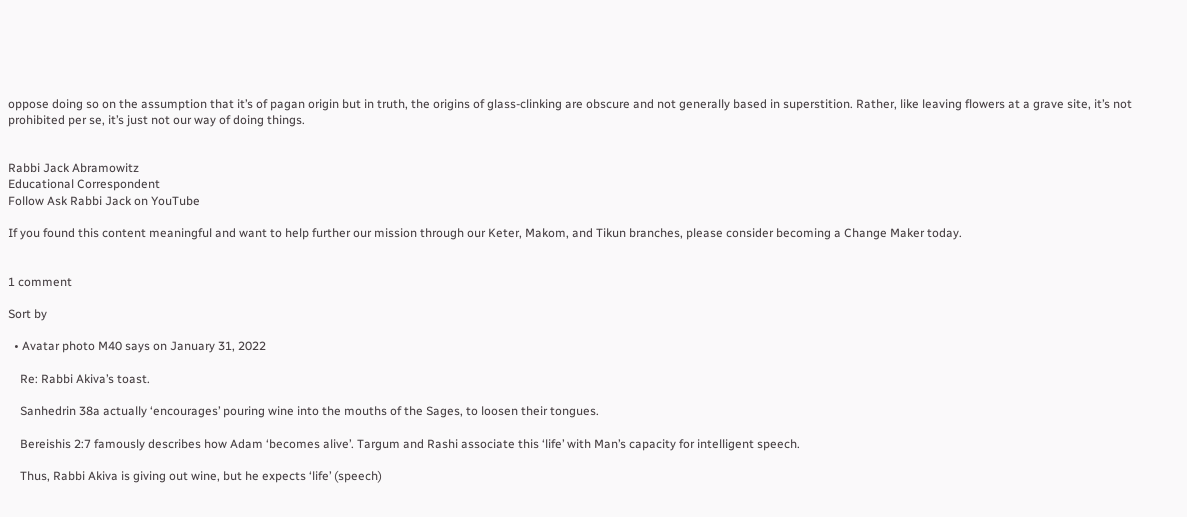oppose doing so on the assumption that it’s of pagan origin but in truth, the origins of glass-clinking are obscure and not generally based in superstition. Rather, like leaving flowers at a grave site, it’s not prohibited per se, it’s just not our way of doing things.


Rabbi Jack Abramowitz
Educational Correspondent
Follow Ask Rabbi Jack on YouTube

If you found this content meaningful and want to help further our mission through our Keter, Makom, and Tikun branches, please consider becoming a Change Maker today.


1 comment

Sort by

  • Avatar photo M40 says on January 31, 2022

    Re: Rabbi Akiva’s toast.

    Sanhedrin 38a actually ‘encourages’ pouring wine into the mouths of the Sages, to loosen their tongues.

    Bereishis 2:7 famously describes how Adam ‘becomes alive’. Targum and Rashi associate this ‘life’ with Man’s capacity for intelligent speech.

    Thus, Rabbi Akiva is giving out wine, but he expects ‘life’ (speech)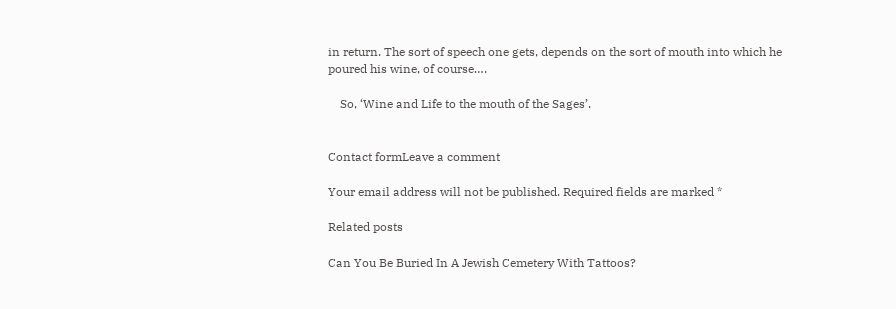in return. The sort of speech one gets, depends on the sort of mouth into which he poured his wine, of course….

    So, ‘Wine and Life to the mouth of the Sages’.


Contact formLeave a comment

Your email address will not be published. Required fields are marked *

Related posts

Can You Be Buried In A Jewish Cemetery With Tattoos?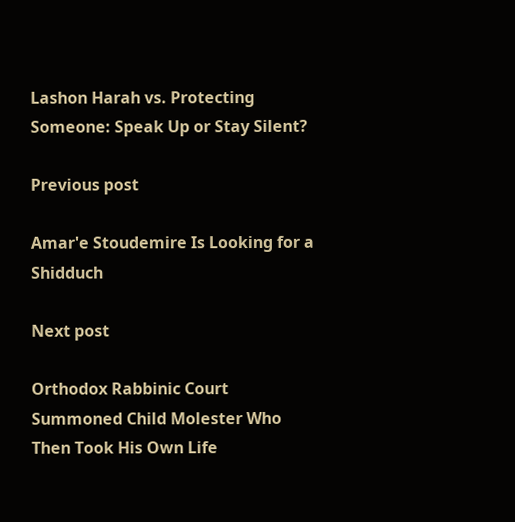Lashon Harah vs. Protecting Someone: Speak Up or Stay Silent?

Previous post

Amar'e Stoudemire Is Looking for a Shidduch

Next post

Orthodox Rabbinic Court Summoned Child Molester Who Then Took His Own Life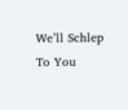We’ll Schlep To You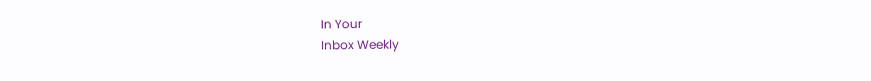In Your
Inbox Weekly